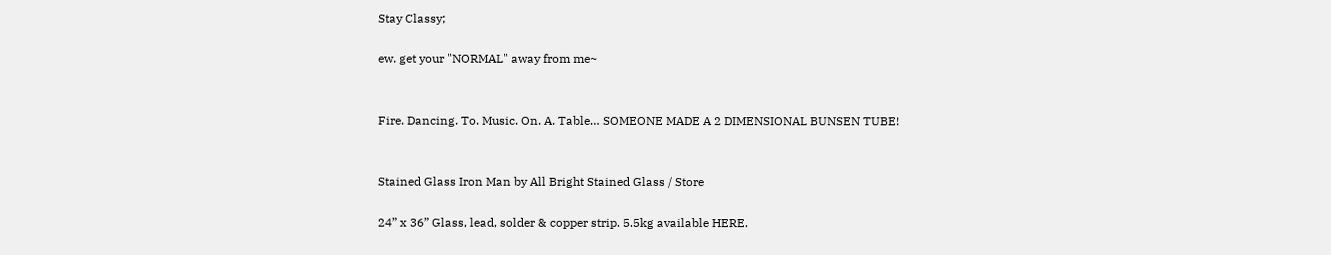Stay Classy;

ew. get your "NORMAL" away from me~


Fire. Dancing. To. Music. On. A. Table… SOMEONE MADE A 2 DIMENSIONAL BUNSEN TUBE!


Stained Glass Iron Man by All Bright Stained Glass / Store

24” x 36” Glass, lead, solder & copper strip. 5.5kg available HERE.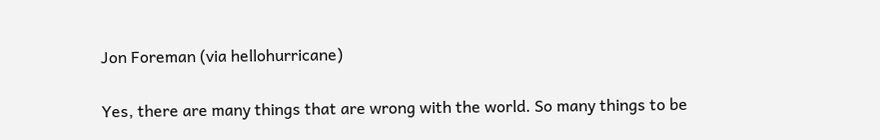Jon Foreman (via hellohurricane)

Yes, there are many things that are wrong with the world. So many things to be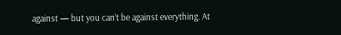against — but you can’t be against everything. At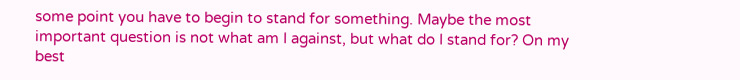some point you have to begin to stand for something. Maybe the most important question is not what am I against, but what do I stand for? On my best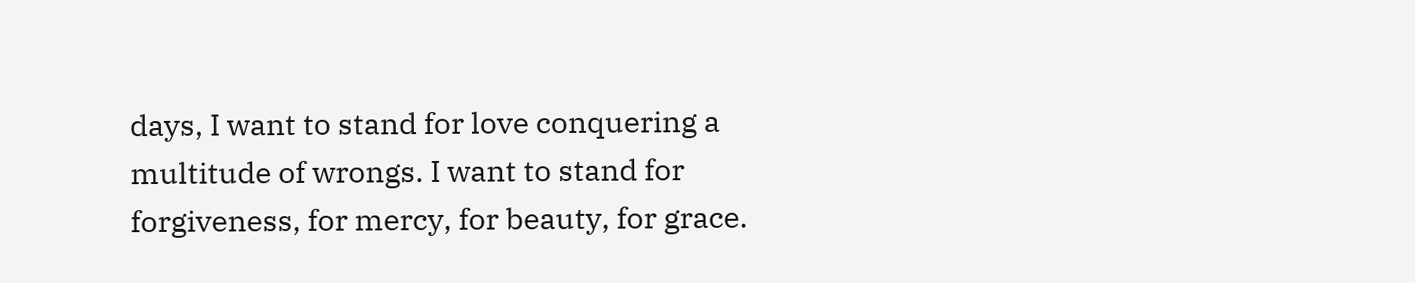days, I want to stand for love conquering a multitude of wrongs. I want to stand for forgiveness, for mercy, for beauty, for grace.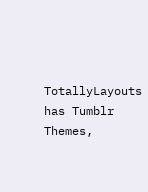TotallyLayouts has Tumblr Themes,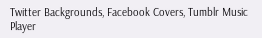Twitter Backgrounds, Facebook Covers, Tumblr Music Player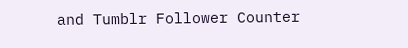and Tumblr Follower Counter